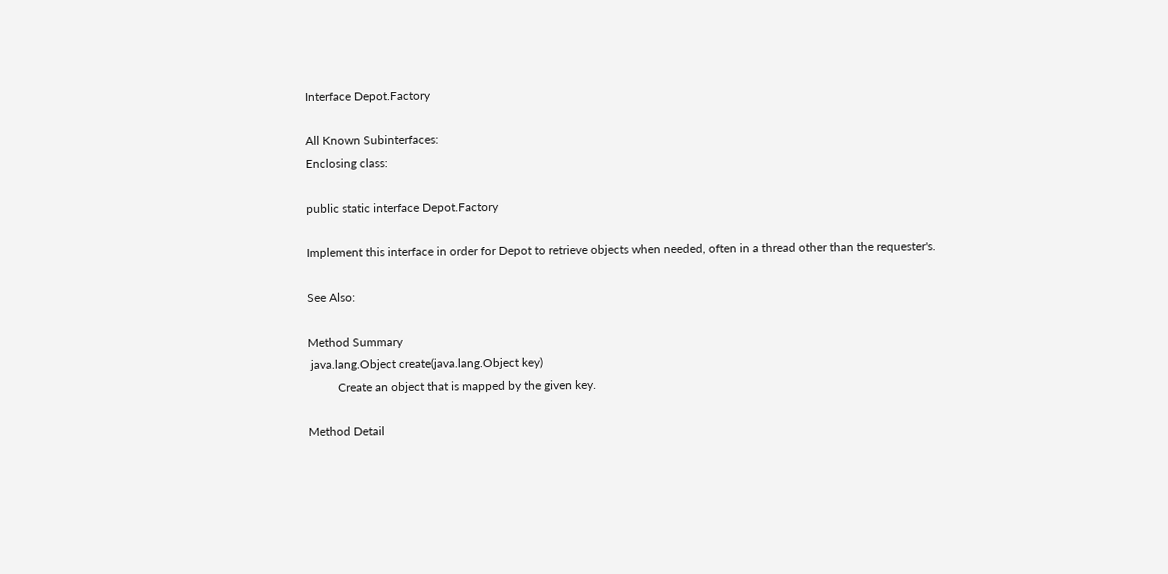Interface Depot.Factory

All Known Subinterfaces:
Enclosing class:

public static interface Depot.Factory

Implement this interface in order for Depot to retrieve objects when needed, often in a thread other than the requester's.

See Also:

Method Summary
 java.lang.Object create(java.lang.Object key)
          Create an object that is mapped by the given key.

Method Detail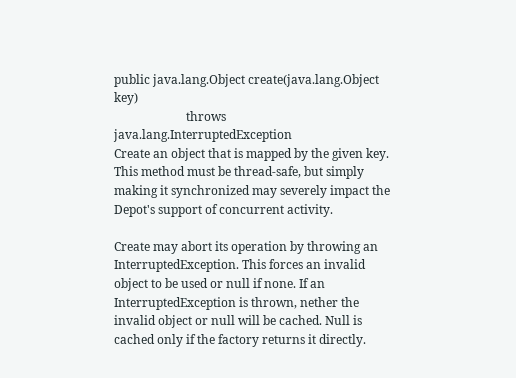public java.lang.Object create(java.lang.Object key)
                        throws java.lang.InterruptedException
Create an object that is mapped by the given key. This method must be thread-safe, but simply making it synchronized may severely impact the Depot's support of concurrent activity.

Create may abort its operation by throwing an InterruptedException. This forces an invalid object to be used or null if none. If an InterruptedException is thrown, nether the invalid object or null will be cached. Null is cached only if the factory returns it directly.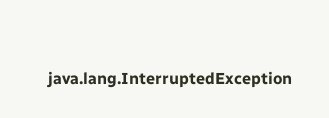java.lang.InterruptedException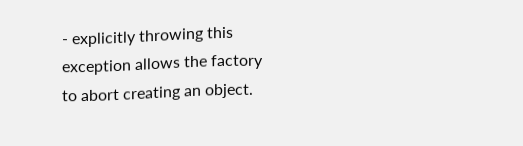- explicitly throwing this exception allows the factory to abort creating an object.